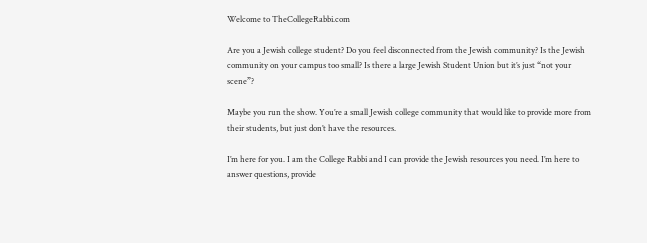Welcome to TheCollegeRabbi.com

Are you a Jewish college student? Do you feel disconnected from the Jewish community? Is the Jewish community on your campus too small? Is there a large Jewish Student Union but it’s just “not your scene”?

Maybe you run the show. You’re a small Jewish college community that would like to provide more from their students, but just don’t have the resources.

I’m here for you. I am the College Rabbi and I can provide the Jewish resources you need. I’m here to answer questions, provide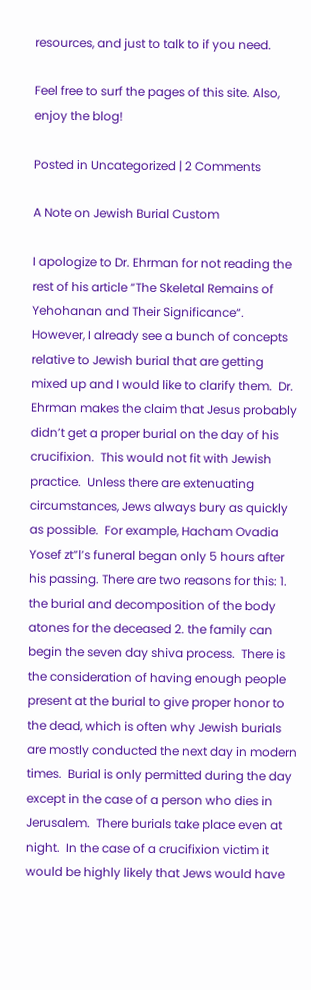resources, and just to talk to if you need.

Feel free to surf the pages of this site. Also, enjoy the blog!

Posted in Uncategorized | 2 Comments

A Note on Jewish Burial Custom

I apologize to Dr. Ehrman for not reading the rest of his article “The Skeletal Remains of Yehohanan and Their Significance“.  However, I already see a bunch of concepts relative to Jewish burial that are getting mixed up and I would like to clarify them.  Dr. Ehrman makes the claim that Jesus probably didn’t get a proper burial on the day of his crucifixion.  This would not fit with Jewish practice.  Unless there are extenuating circumstances, Jews always bury as quickly as possible.  For example, Hacham Ovadia Yosef zt”l’s funeral began only 5 hours after his passing. There are two reasons for this: 1. the burial and decomposition of the body atones for the deceased 2. the family can begin the seven day shiva process.  There is the consideration of having enough people present at the burial to give proper honor to the dead, which is often why Jewish burials are mostly conducted the next day in modern times.  Burial is only permitted during the day except in the case of a person who dies in Jerusalem.  There burials take place even at night.  In the case of a crucifixion victim it would be highly likely that Jews would have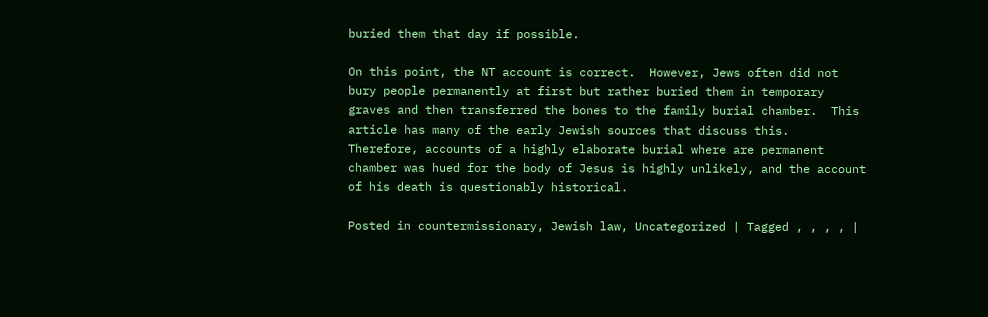buried them that day if possible.

On this point, the NT account is correct.  However, Jews often did not bury people permanently at first but rather buried them in temporary graves and then transferred the bones to the family burial chamber.  This article has many of the early Jewish sources that discuss this.  Therefore, accounts of a highly elaborate burial where are permanent chamber was hued for the body of Jesus is highly unlikely, and the account of his death is questionably historical.

Posted in countermissionary, Jewish law, Uncategorized | Tagged , , , , |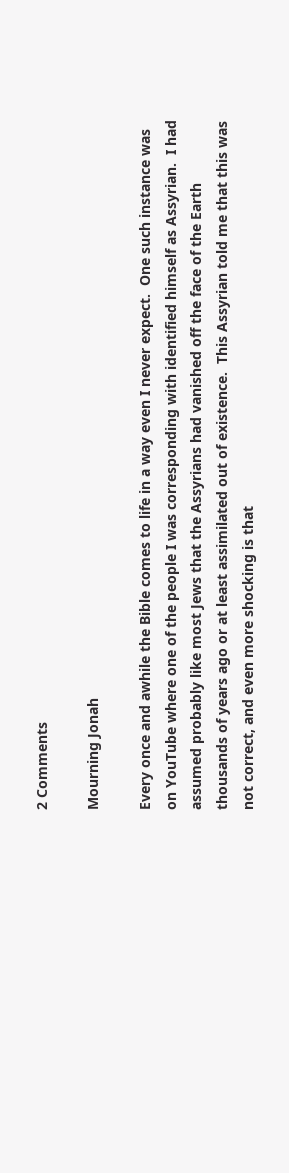2 Comments

Mourning Jonah

Every once and awhile the Bible comes to life in a way even I never expect.  One such instance was on YouTube where one of the people I was corresponding with identified himself as Assyrian.  I had assumed probably like most Jews that the Assyrians had vanished off the face of the Earth thousands of years ago or at least assimilated out of existence.  This Assyrian told me that this was not correct, and even more shocking is that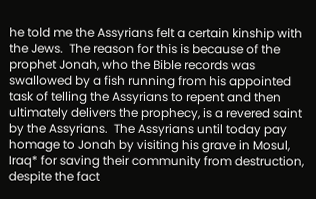he told me the Assyrians felt a certain kinship with the Jews.  The reason for this is because of the prophet Jonah, who the Bible records was swallowed by a fish running from his appointed task of telling the Assyrians to repent and then ultimately delivers the prophecy, is a revered saint by the Assyrians.  The Assyrians until today pay homage to Jonah by visiting his grave in Mosul, Iraq* for saving their community from destruction, despite the fact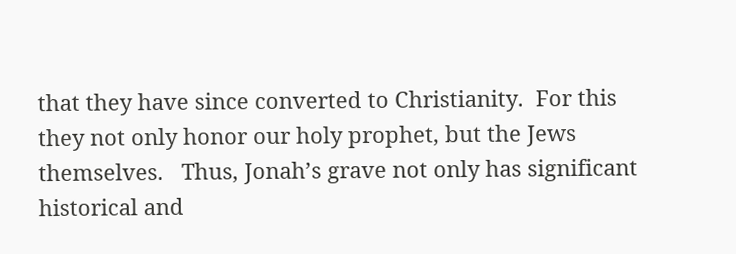that they have since converted to Christianity.  For this they not only honor our holy prophet, but the Jews themselves.   Thus, Jonah’s grave not only has significant historical and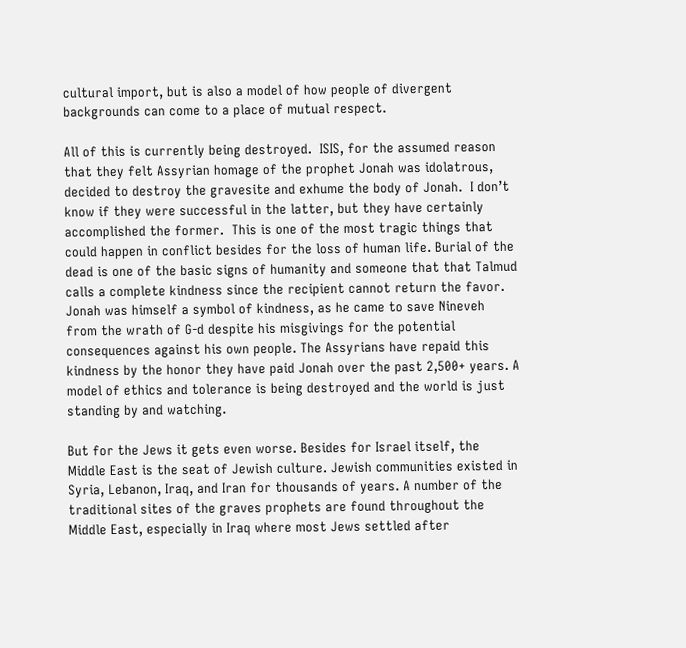cultural import, but is also a model of how people of divergent backgrounds can come to a place of mutual respect.

All of this is currently being destroyed.  ISIS, for the assumed reason that they felt Assyrian homage of the prophet Jonah was idolatrous, decided to destroy the gravesite and exhume the body of Jonah.  I don’t know if they were successful in the latter, but they have certainly accomplished the former.  This is one of the most tragic things that could happen in conflict besides for the loss of human life. Burial of the dead is one of the basic signs of humanity and someone that that Talmud calls a complete kindness since the recipient cannot return the favor. Jonah was himself a symbol of kindness, as he came to save Nineveh from the wrath of G-d despite his misgivings for the potential consequences against his own people. The Assyrians have repaid this kindness by the honor they have paid Jonah over the past 2,500+ years. A model of ethics and tolerance is being destroyed and the world is just standing by and watching.

But for the Jews it gets even worse. Besides for Israel itself, the Middle East is the seat of Jewish culture. Jewish communities existed in Syria, Lebanon, Iraq, and Iran for thousands of years. A number of the traditional sites of the graves prophets are found throughout the Middle East, especially in Iraq where most Jews settled after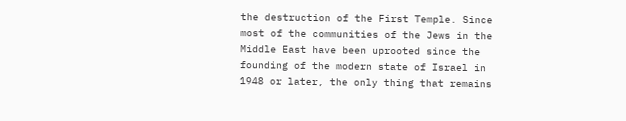the destruction of the First Temple. Since most of the communities of the Jews in the Middle East have been uprooted since the founding of the modern state of Israel in 1948 or later, the only thing that remains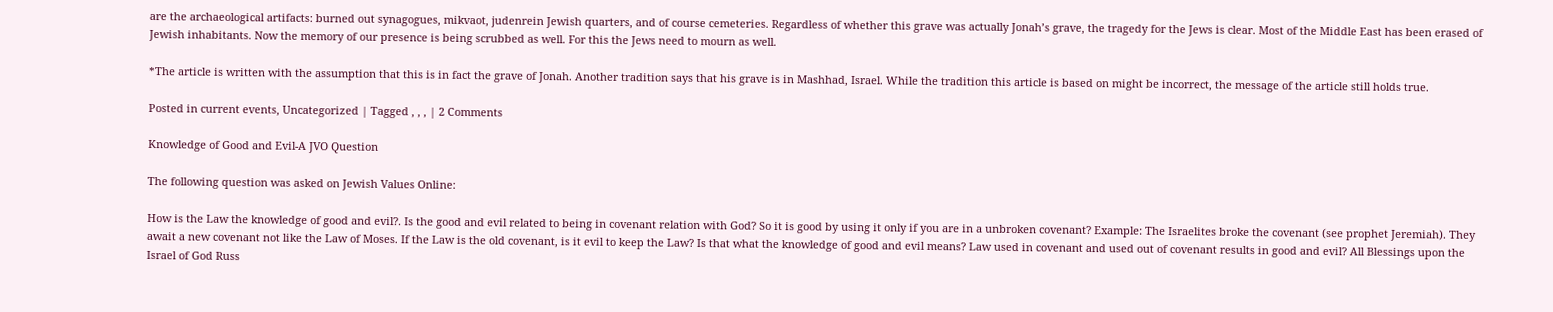are the archaeological artifacts: burned out synagogues, mikvaot, judenrein Jewish quarters, and of course cemeteries. Regardless of whether this grave was actually Jonah’s grave, the tragedy for the Jews is clear. Most of the Middle East has been erased of Jewish inhabitants. Now the memory of our presence is being scrubbed as well. For this the Jews need to mourn as well.

*The article is written with the assumption that this is in fact the grave of Jonah. Another tradition says that his grave is in Mashhad, Israel. While the tradition this article is based on might be incorrect, the message of the article still holds true.

Posted in current events, Uncategorized | Tagged , , , | 2 Comments

Knowledge of Good and Evil-A JVO Question

The following question was asked on Jewish Values Online:

How is the Law the knowledge of good and evil?. Is the good and evil related to being in covenant relation with God? So it is good by using it only if you are in a unbroken covenant? Example: The Israelites broke the covenant (see prophet Jeremiah). They await a new covenant not like the Law of Moses. If the Law is the old covenant, is it evil to keep the Law? Is that what the knowledge of good and evil means? Law used in covenant and used out of covenant results in good and evil? All Blessings upon the Israel of God Russ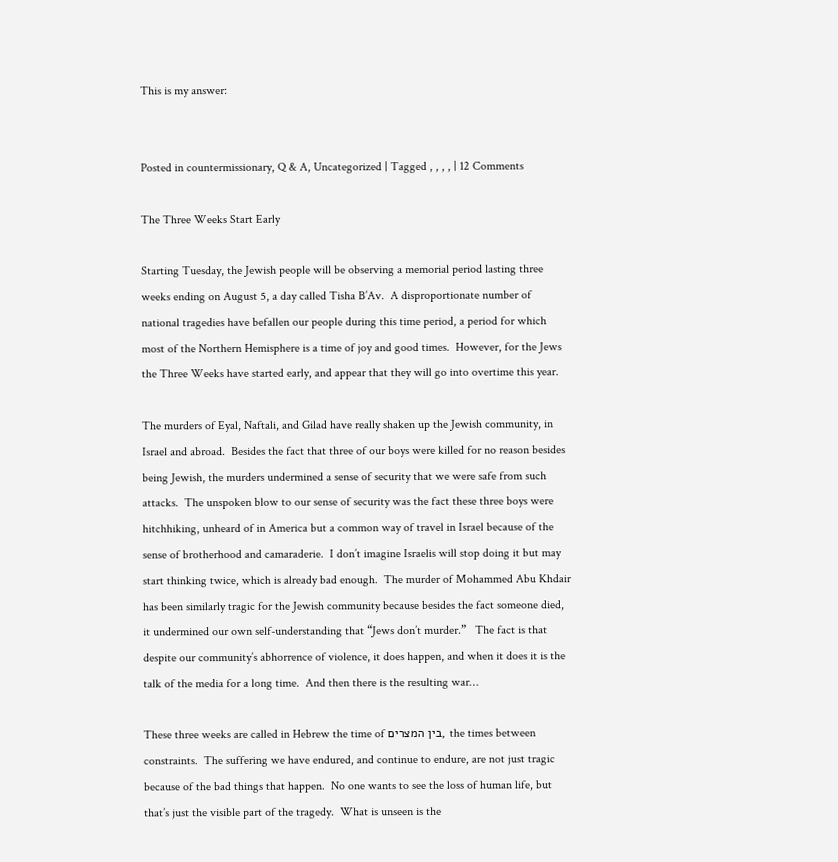This is my answer:


Posted in countermissionary, Q & A, Uncategorized | Tagged , , , , | 12 Comments

The Three Weeks Start Early

Starting Tuesday, the Jewish people will be observing a memorial period lasting three weeks ending on August 5, a day called Tisha B’Av.  A disproportionate number of national tragedies have befallen our people during this time period, a period for which most of the Northern Hemisphere is a time of joy and good times.  However, for the Jews the Three Weeks have started early, and appear that they will go into overtime this year.

The murders of Eyal, Naftali, and Gilad have really shaken up the Jewish community, in Israel and abroad.  Besides the fact that three of our boys were killed for no reason besides being Jewish, the murders undermined a sense of security that we were safe from such attacks.  The unspoken blow to our sense of security was the fact these three boys were hitchhiking, unheard of in America but a common way of travel in Israel because of the sense of brotherhood and camaraderie.  I don’t imagine Israelis will stop doing it but may start thinking twice, which is already bad enough.  The murder of Mohammed Abu Khdair has been similarly tragic for the Jewish community because besides the fact someone died, it undermined our own self-understanding that “Jews don’t murder.”   The fact is that despite our community’s abhorrence of violence, it does happen, and when it does it is the talk of the media for a long time.  And then there is the resulting war…

These three weeks are called in Hebrew the time of בין המצרים, the times between constraints.  The suffering we have endured, and continue to endure, are not just tragic because of the bad things that happen.  No one wants to see the loss of human life, but that’s just the visible part of the tragedy.  What is unseen is the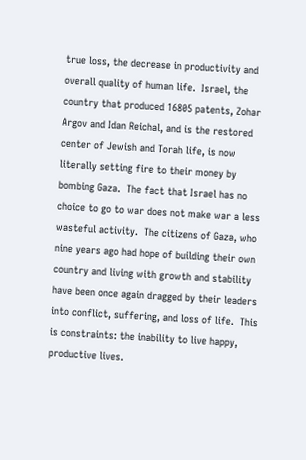true loss, the decrease in productivity and overall quality of human life.  Israel, the country that produced 16805 patents, Zohar Argov and Idan Reichal, and is the restored center of Jewish and Torah life, is now literally setting fire to their money by bombing Gaza.  The fact that Israel has no choice to go to war does not make war a less wasteful activity.  The citizens of Gaza, who nine years ago had hope of building their own country and living with growth and stability have been once again dragged by their leaders into conflict, suffering, and loss of life.  This is constraints: the inability to live happy, productive lives.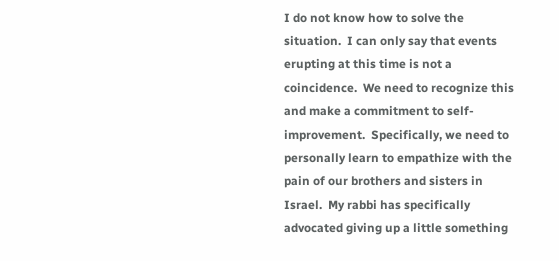I do not know how to solve the situation.  I can only say that events erupting at this time is not a coincidence.  We need to recognize this and make a commitment to self-improvement.  Specifically, we need to personally learn to empathize with the pain of our brothers and sisters in Israel.  My rabbi has specifically advocated giving up a little something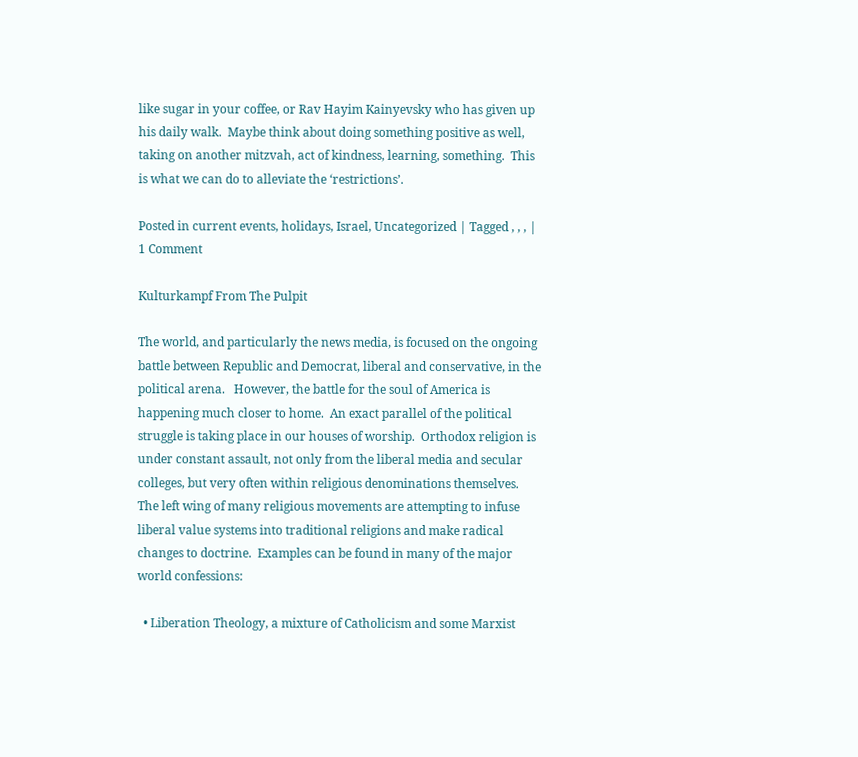like sugar in your coffee, or Rav Hayim Kainyevsky who has given up his daily walk.  Maybe think about doing something positive as well, taking on another mitzvah, act of kindness, learning, something.  This is what we can do to alleviate the ‘restrictions’.

Posted in current events, holidays, Israel, Uncategorized | Tagged , , , | 1 Comment

Kulturkampf From The Pulpit

The world, and particularly the news media, is focused on the ongoing battle between Republic and Democrat, liberal and conservative, in the political arena.   However, the battle for the soul of America is happening much closer to home.  An exact parallel of the political struggle is taking place in our houses of worship.  Orthodox religion is under constant assault, not only from the liberal media and secular colleges, but very often within religious denominations themselves.  The left wing of many religious movements are attempting to infuse liberal value systems into traditional religions and make radical changes to doctrine.  Examples can be found in many of the major world confessions:

  • Liberation Theology, a mixture of Catholicism and some Marxist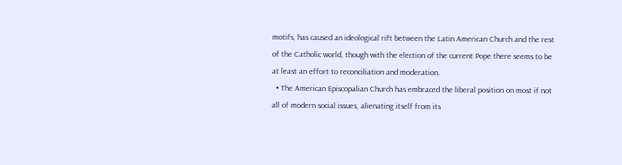motifs, has caused an ideological rift between the Latin American Church and the rest of the Catholic world, though with the election of the current Pope there seems to be at least an effort to reconciliation and moderation.
  • The American Episcopalian Church has embraced the liberal position on most if not all of modern social issues, alienating itself from its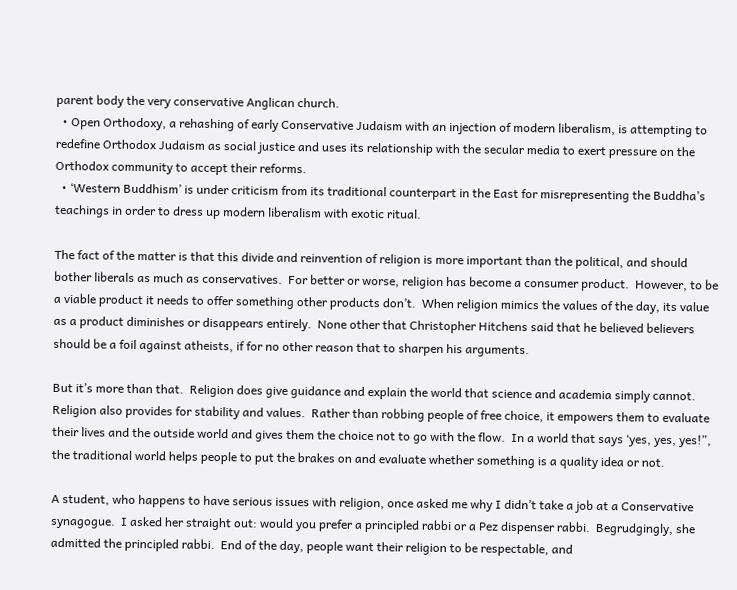parent body the very conservative Anglican church.
  • Open Orthodoxy, a rehashing of early Conservative Judaism with an injection of modern liberalism, is attempting to redefine Orthodox Judaism as social justice and uses its relationship with the secular media to exert pressure on the Orthodox community to accept their reforms.
  • ‘Western Buddhism’ is under criticism from its traditional counterpart in the East for misrepresenting the Buddha’s teachings in order to dress up modern liberalism with exotic ritual.

The fact of the matter is that this divide and reinvention of religion is more important than the political, and should bother liberals as much as conservatives.  For better or worse, religion has become a consumer product.  However, to be a viable product it needs to offer something other products don’t.  When religion mimics the values of the day, its value as a product diminishes or disappears entirely.  None other that Christopher Hitchens said that he believed believers should be a foil against atheists, if for no other reason that to sharpen his arguments.

But it’s more than that.  Religion does give guidance and explain the world that science and academia simply cannot.  Religion also provides for stability and values.  Rather than robbing people of free choice, it empowers them to evaluate their lives and the outside world and gives them the choice not to go with the flow.  In a world that says ‘yes, yes, yes!”, the traditional world helps people to put the brakes on and evaluate whether something is a quality idea or not.

A student, who happens to have serious issues with religion, once asked me why I didn’t take a job at a Conservative synagogue.  I asked her straight out: would you prefer a principled rabbi or a Pez dispenser rabbi.  Begrudgingly, she admitted the principled rabbi.  End of the day, people want their religion to be respectable, and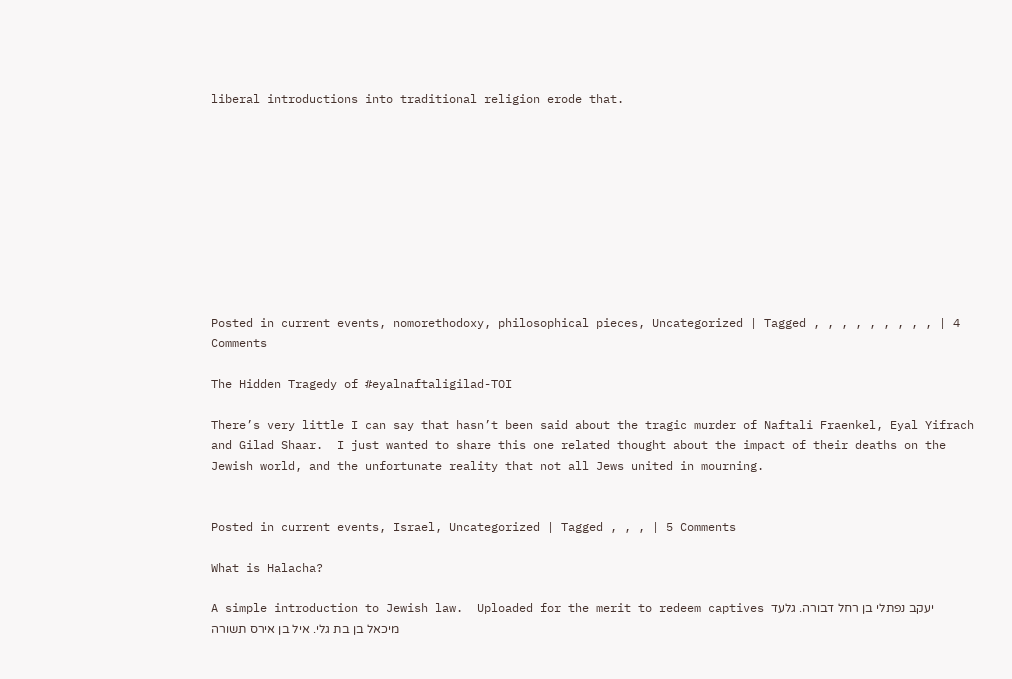liberal introductions into traditional religion erode that.










Posted in current events, nomorethodoxy, philosophical pieces, Uncategorized | Tagged , , , , , , , , , | 4 Comments

The Hidden Tragedy of #eyalnaftaligilad-TOI

There’s very little I can say that hasn’t been said about the tragic murder of Naftali Fraenkel, Eyal Yifrach and Gilad Shaar.  I just wanted to share this one related thought about the impact of their deaths on the Jewish world, and the unfortunate reality that not all Jews united in mourning.


Posted in current events, Israel, Uncategorized | Tagged , , , | 5 Comments

What is Halacha?

A simple introduction to Jewish law.  Uploaded for the merit to redeem captives יעקב נפתלי בן רחל דבורה. גלעד מיכאל בן בת גלי. איל בן אירס תשורה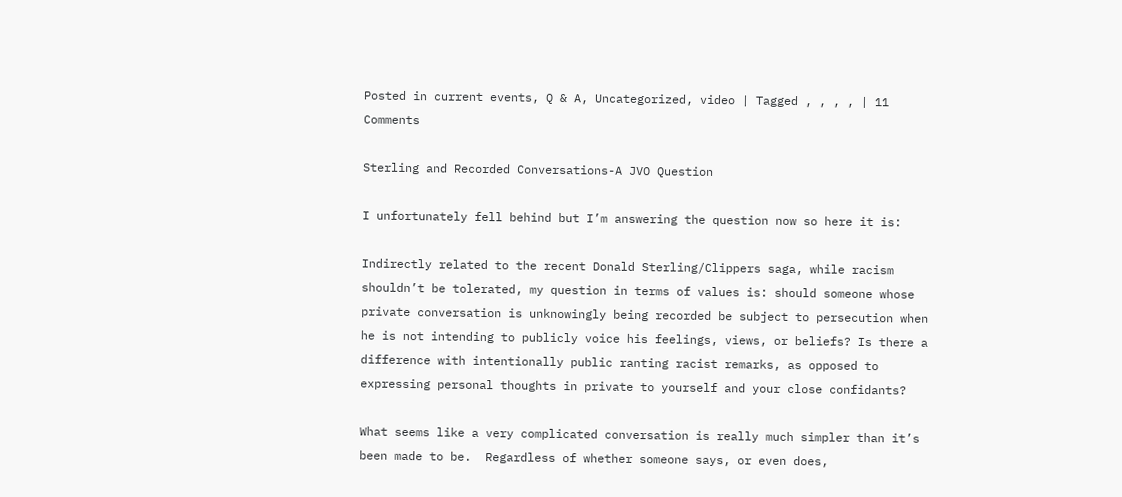Posted in current events, Q & A, Uncategorized, video | Tagged , , , , | 11 Comments

Sterling and Recorded Conversations-A JVO Question

I unfortunately fell behind but I’m answering the question now so here it is:

Indirectly related to the recent Donald Sterling/Clippers saga, while racism shouldn’t be tolerated, my question in terms of values is: should someone whose private conversation is unknowingly being recorded be subject to persecution when he is not intending to publicly voice his feelings, views, or beliefs? Is there a difference with intentionally public ranting racist remarks, as opposed to expressing personal thoughts in private to yourself and your close confidants?

What seems like a very complicated conversation is really much simpler than it’s been made to be.  Regardless of whether someone says, or even does,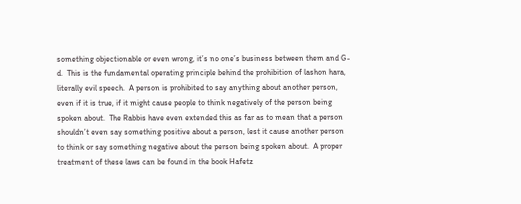something objectionable or even wrong, it’s no one’s business between them and G-d.  This is the fundamental operating principle behind the prohibition of lashon hara, literally evil speech.  A person is prohibited to say anything about another person, even if it is true, if it might cause people to think negatively of the person being spoken about.  The Rabbis have even extended this as far as to mean that a person shouldn’t even say something positive about a person, lest it cause another person to think or say something negative about the person being spoken about.  A proper treatment of these laws can be found in the book Hafetz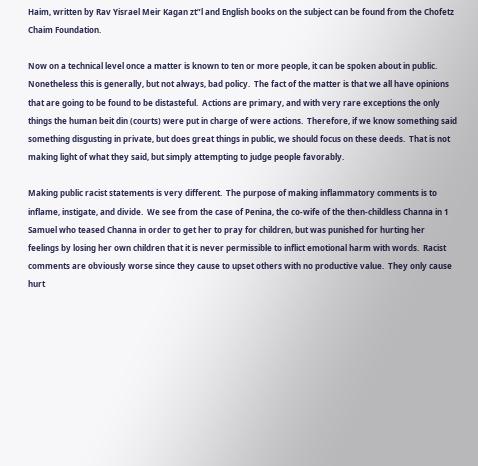Haim, written by Rav Yisrael Meir Kagan zt”l and English books on the subject can be found from the Chofetz Chaim Foundation.

Now on a technical level once a matter is known to ten or more people, it can be spoken about in public.  Nonetheless this is generally, but not always, bad policy.  The fact of the matter is that we all have opinions that are going to be found to be distasteful.  Actions are primary, and with very rare exceptions the only things the human beit din (courts) were put in charge of were actions.  Therefore, if we know something said something disgusting in private, but does great things in public, we should focus on these deeds.  That is not making light of what they said, but simply attempting to judge people favorably.

Making public racist statements is very different.  The purpose of making inflammatory comments is to inflame, instigate, and divide.  We see from the case of Penina, the co-wife of the then-childless Channa in 1 Samuel who teased Channa in order to get her to pray for children, but was punished for hurting her feelings by losing her own children that it is never permissible to inflict emotional harm with words.  Racist comments are obviously worse since they cause to upset others with no productive value.  They only cause hurt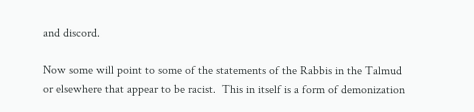and discord.

Now some will point to some of the statements of the Rabbis in the Talmud or elsewhere that appear to be racist.  This in itself is a form of demonization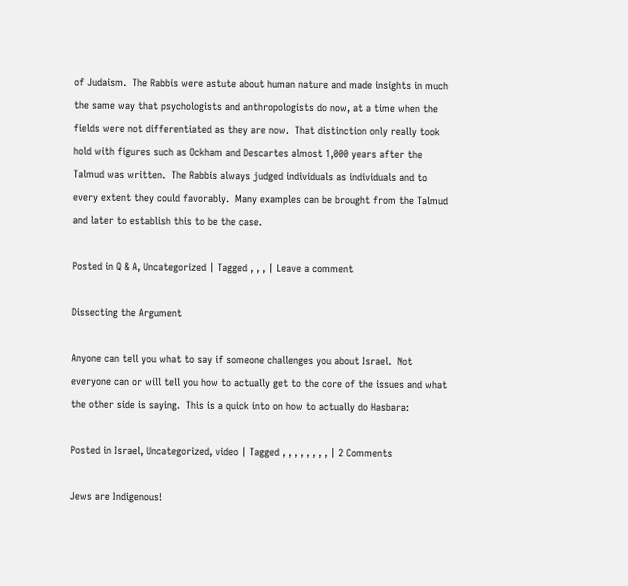of Judaism.  The Rabbis were astute about human nature and made insights in much the same way that psychologists and anthropologists do now, at a time when the fields were not differentiated as they are now.  That distinction only really took hold with figures such as Ockham and Descartes almost 1,000 years after the Talmud was written.  The Rabbis always judged individuals as individuals and to every extent they could favorably.  Many examples can be brought from the Talmud and later to establish this to be the case.

Posted in Q & A, Uncategorized | Tagged , , , | Leave a comment

Dissecting the Argument

Anyone can tell you what to say if someone challenges you about Israel.  Not everyone can or will tell you how to actually get to the core of the issues and what the other side is saying.  This is a quick into on how to actually do Hasbara:

Posted in Israel, Uncategorized, video | Tagged , , , , , , , , | 2 Comments

Jews are Indigenous!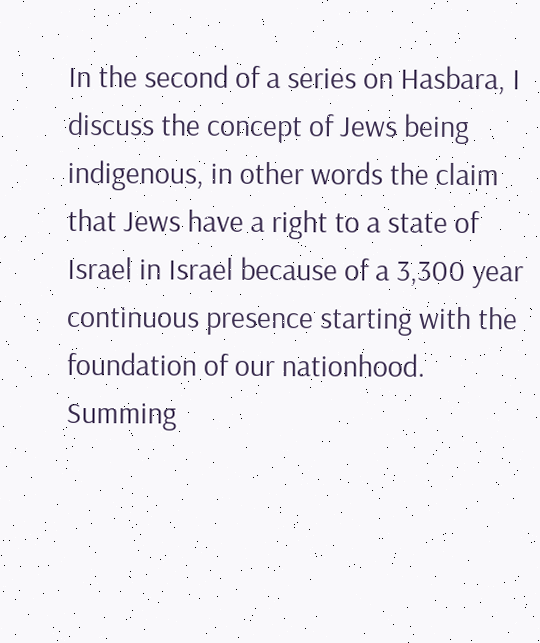In the second of a series on Hasbara, I discuss the concept of Jews being indigenous, in other words the claim that Jews have a right to a state of Israel in Israel because of a 3,300 year continuous presence starting with the foundation of our nationhood. Summing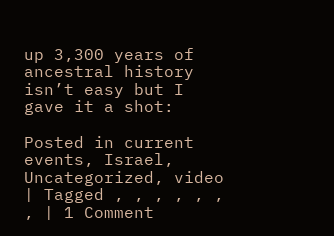up 3,300 years of ancestral history isn’t easy but I gave it a shot:

Posted in current events, Israel, Uncategorized, video | Tagged , , , , , , , | 1 Comment